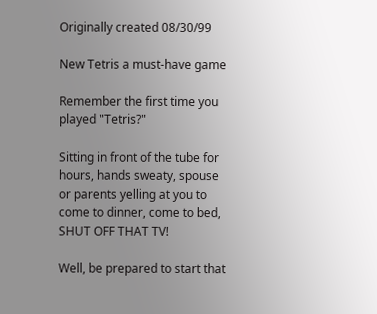Originally created 08/30/99

New Tetris a must-have game

Remember the first time you played "Tetris?"

Sitting in front of the tube for hours, hands sweaty, spouse or parents yelling at you to come to dinner, come to bed, SHUT OFF THAT TV!

Well, be prepared to start that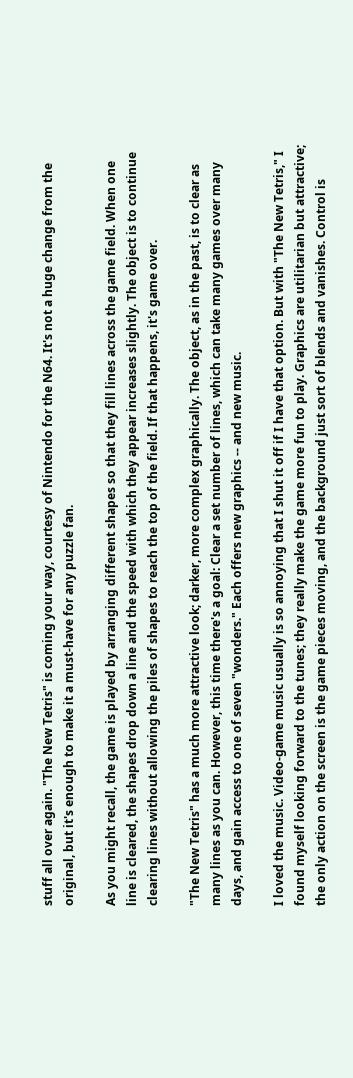stuff all over again. "The New Tetris" is coming your way, courtesy of Nintendo for the N64. It's not a huge change from the original, but it's enough to make it a must-have for any puzzle fan.

As you might recall, the game is played by arranging different shapes so that they fill lines across the game field. When one line is cleared, the shapes drop down a line and the speed with which they appear increases slightly. The object is to continue clearing lines without allowing the piles of shapes to reach the top of the field. If that happens, it's game over.

"The New Tetris" has a much more attractive look; darker, more complex graphically. The object, as in the past, is to clear as many lines as you can. However, this time there's a goal: Clear a set number of lines, which can take many games over many days, and gain access to one of seven "wonders." Each offers new graphics -- and new music.

I loved the music. Video-game music usually is so annoying that I shut it off if I have that option. But with "The New Tetris," I found myself looking forward to the tunes; they really make the game more fun to play. Graphics are utilitarian but attractive; the only action on the screen is the game pieces moving, and the background just sort of blends and vanishes. Control is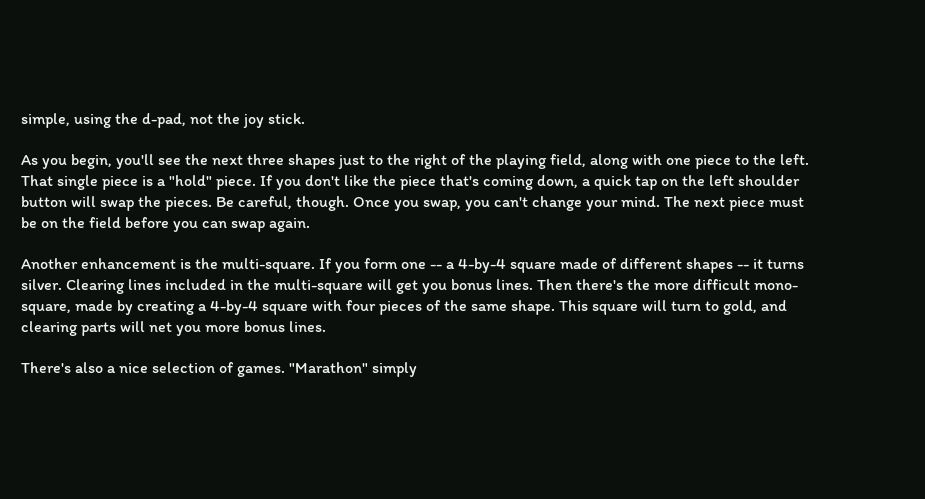simple, using the d-pad, not the joy stick.

As you begin, you'll see the next three shapes just to the right of the playing field, along with one piece to the left. That single piece is a "hold" piece. If you don't like the piece that's coming down, a quick tap on the left shoulder button will swap the pieces. Be careful, though. Once you swap, you can't change your mind. The next piece must be on the field before you can swap again.

Another enhancement is the multi-square. If you form one -- a 4-by-4 square made of different shapes -- it turns silver. Clearing lines included in the multi-square will get you bonus lines. Then there's the more difficult mono-square, made by creating a 4-by-4 square with four pieces of the same shape. This square will turn to gold, and clearing parts will net you more bonus lines.

There's also a nice selection of games. "Marathon" simply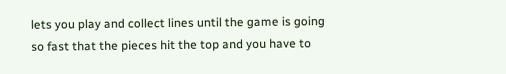lets you play and collect lines until the game is going so fast that the pieces hit the top and you have to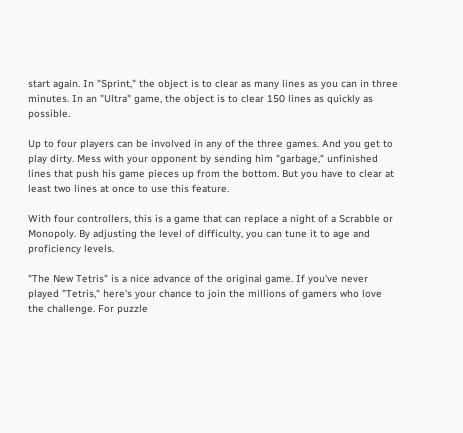start again. In "Sprint," the object is to clear as many lines as you can in three minutes. In an "Ultra" game, the object is to clear 150 lines as quickly as possible.

Up to four players can be involved in any of the three games. And you get to play dirty. Mess with your opponent by sending him "garbage," unfinished lines that push his game pieces up from the bottom. But you have to clear at least two lines at once to use this feature.

With four controllers, this is a game that can replace a night of a Scrabble or Monopoly. By adjusting the level of difficulty, you can tune it to age and proficiency levels.

"The New Tetris" is a nice advance of the original game. If you've never played "Tetris," here's your chance to join the millions of gamers who love the challenge. For puzzle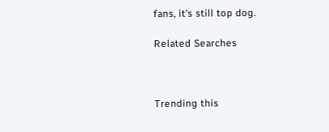fans, it's still top dog.

Related Searches



Trending this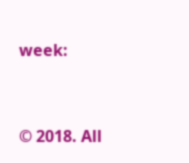week:


© 2018. All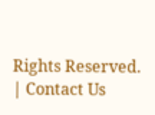Rights Reserved.    | Contact Us